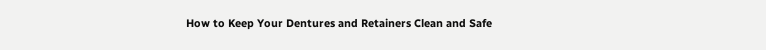How to Keep Your Dentures and Retainers Clean and Safe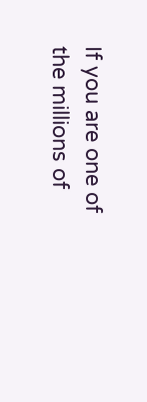If you are one of the millions of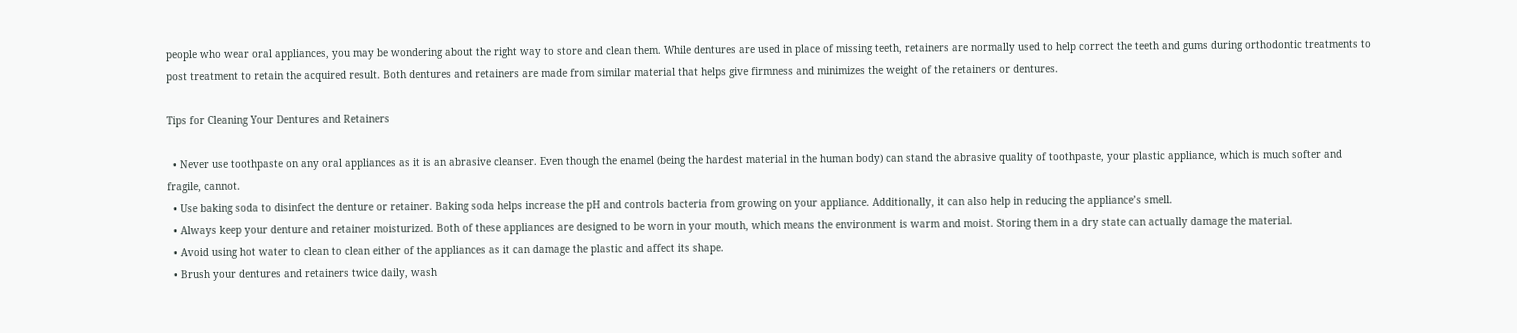people who wear oral appliances, you may be wondering about the right way to store and clean them. While dentures are used in place of missing teeth, retainers are normally used to help correct the teeth and gums during orthodontic treatments to post treatment to retain the acquired result. Both dentures and retainers are made from similar material that helps give firmness and minimizes the weight of the retainers or dentures.

Tips for Cleaning Your Dentures and Retainers

  • Never use toothpaste on any oral appliances as it is an abrasive cleanser. Even though the enamel (being the hardest material in the human body) can stand the abrasive quality of toothpaste, your plastic appliance, which is much softer and fragile, cannot.
  • Use baking soda to disinfect the denture or retainer. Baking soda helps increase the pH and controls bacteria from growing on your appliance. Additionally, it can also help in reducing the appliance’s smell.
  • Always keep your denture and retainer moisturized. Both of these appliances are designed to be worn in your mouth, which means the environment is warm and moist. Storing them in a dry state can actually damage the material.
  • Avoid using hot water to clean to clean either of the appliances as it can damage the plastic and affect its shape.
  • Brush your dentures and retainers twice daily, wash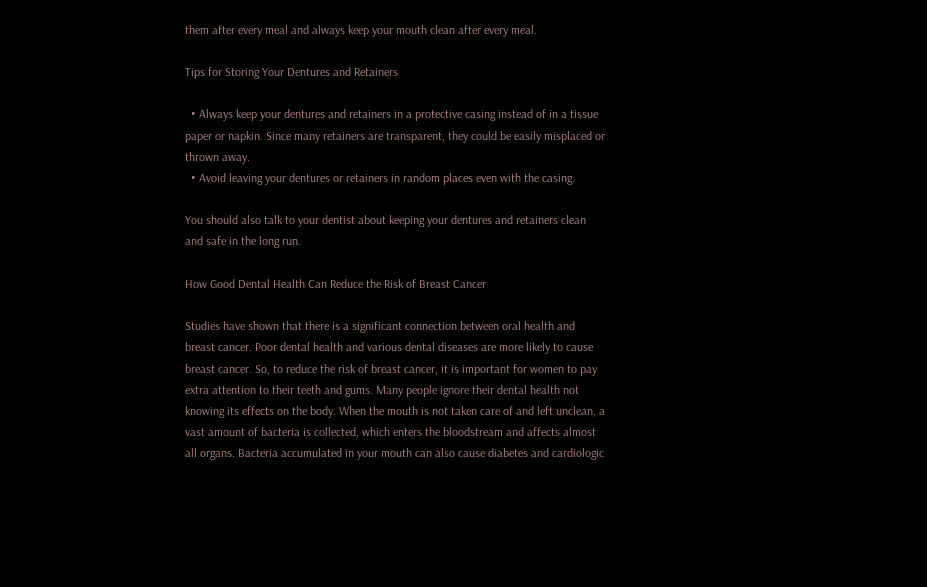them after every meal and always keep your mouth clean after every meal.

Tips for Storing Your Dentures and Retainers

  • Always keep your dentures and retainers in a protective casing instead of in a tissue paper or napkin. Since many retainers are transparent, they could be easily misplaced or thrown away.
  • Avoid leaving your dentures or retainers in random places even with the casing.

You should also talk to your dentist about keeping your dentures and retainers clean and safe in the long run.

How Good Dental Health Can Reduce the Risk of Breast Cancer

Studies have shown that there is a significant connection between oral health and breast cancer. Poor dental health and various dental diseases are more likely to cause breast cancer. So, to reduce the risk of breast cancer, it is important for women to pay extra attention to their teeth and gums. Many people ignore their dental health not knowing its effects on the body. When the mouth is not taken care of and left unclean, a vast amount of bacteria is collected, which enters the bloodstream and affects almost all organs. Bacteria accumulated in your mouth can also cause diabetes and cardiologic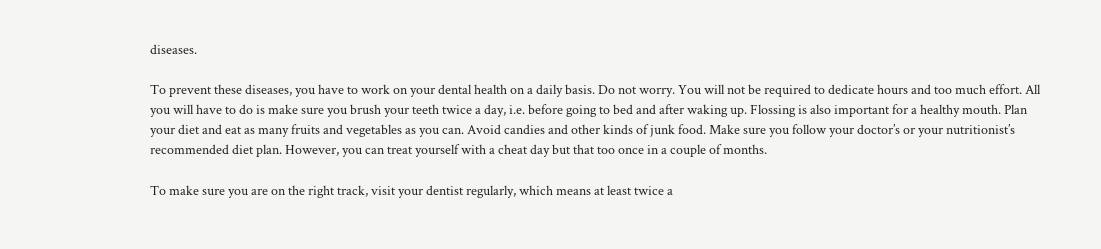diseases.

To prevent these diseases, you have to work on your dental health on a daily basis. Do not worry. You will not be required to dedicate hours and too much effort. All you will have to do is make sure you brush your teeth twice a day, i.e. before going to bed and after waking up. Flossing is also important for a healthy mouth. Plan your diet and eat as many fruits and vegetables as you can. Avoid candies and other kinds of junk food. Make sure you follow your doctor’s or your nutritionist’s recommended diet plan. However, you can treat yourself with a cheat day but that too once in a couple of months.

To make sure you are on the right track, visit your dentist regularly, which means at least twice a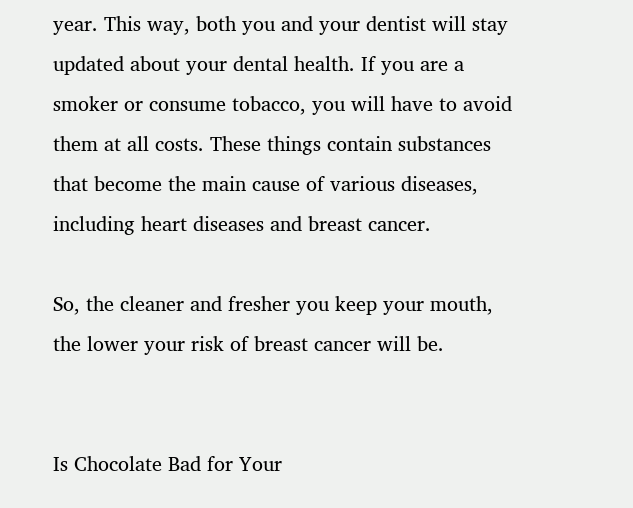year. This way, both you and your dentist will stay updated about your dental health. If you are a smoker or consume tobacco, you will have to avoid them at all costs. These things contain substances that become the main cause of various diseases, including heart diseases and breast cancer.

So, the cleaner and fresher you keep your mouth, the lower your risk of breast cancer will be.


Is Chocolate Bad for Your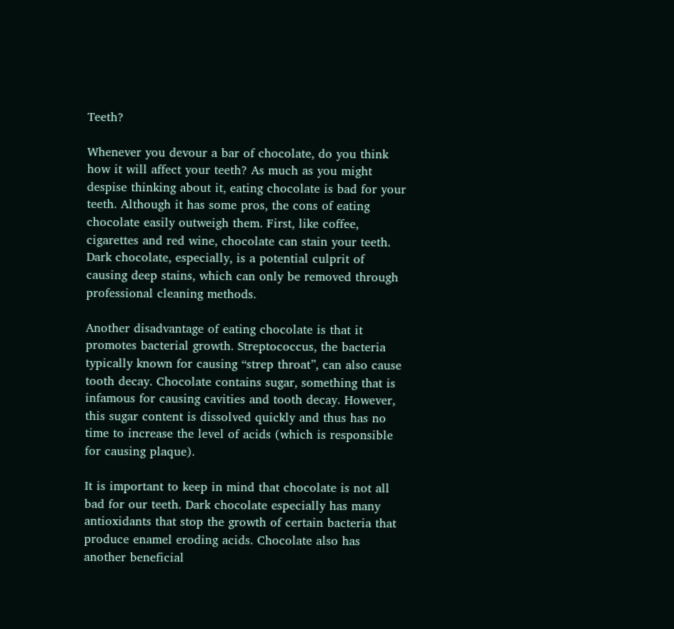Teeth?

Whenever you devour a bar of chocolate, do you think how it will affect your teeth? As much as you might despise thinking about it, eating chocolate is bad for your teeth. Although it has some pros, the cons of eating chocolate easily outweigh them. First, like coffee, cigarettes and red wine, chocolate can stain your teeth. Dark chocolate, especially, is a potential culprit of causing deep stains, which can only be removed through professional cleaning methods.

Another disadvantage of eating chocolate is that it promotes bacterial growth. Streptococcus, the bacteria typically known for causing “strep throat”, can also cause tooth decay. Chocolate contains sugar, something that is infamous for causing cavities and tooth decay. However, this sugar content is dissolved quickly and thus has no time to increase the level of acids (which is responsible for causing plaque).

It is important to keep in mind that chocolate is not all bad for our teeth. Dark chocolate especially has many antioxidants that stop the growth of certain bacteria that produce enamel eroding acids. Chocolate also has another beneficial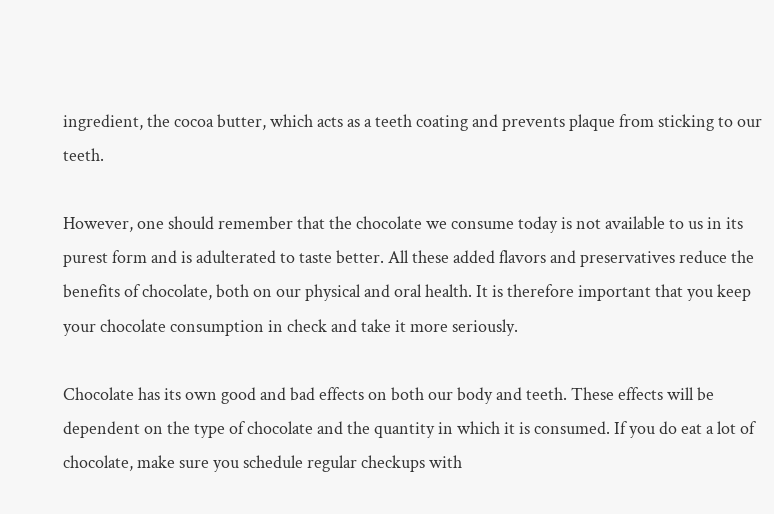ingredient, the cocoa butter, which acts as a teeth coating and prevents plaque from sticking to our teeth.

However, one should remember that the chocolate we consume today is not available to us in its purest form and is adulterated to taste better. All these added flavors and preservatives reduce the benefits of chocolate, both on our physical and oral health. It is therefore important that you keep your chocolate consumption in check and take it more seriously.

Chocolate has its own good and bad effects on both our body and teeth. These effects will be dependent on the type of chocolate and the quantity in which it is consumed. If you do eat a lot of chocolate, make sure you schedule regular checkups with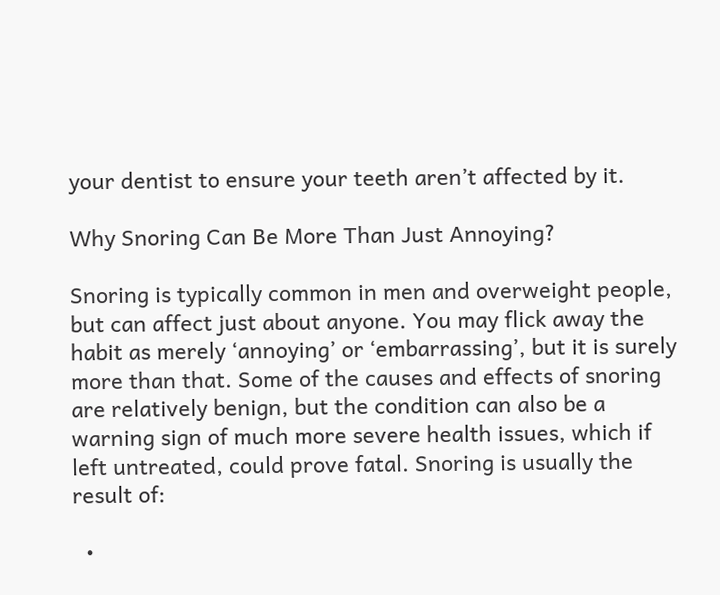your dentist to ensure your teeth aren’t affected by it.

Why Snoring Can Be More Than Just Annoying?

Snoring is typically common in men and overweight people, but can affect just about anyone. You may flick away the habit as merely ‘annoying’ or ‘embarrassing’, but it is surely more than that. Some of the causes and effects of snoring are relatively benign, but the condition can also be a warning sign of much more severe health issues, which if left untreated, could prove fatal. Snoring is usually the result of:

  •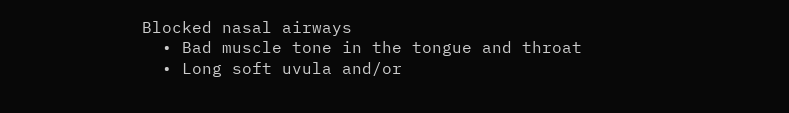Blocked nasal airways
  • Bad muscle tone in the tongue and throat
  • Long soft uvula and/or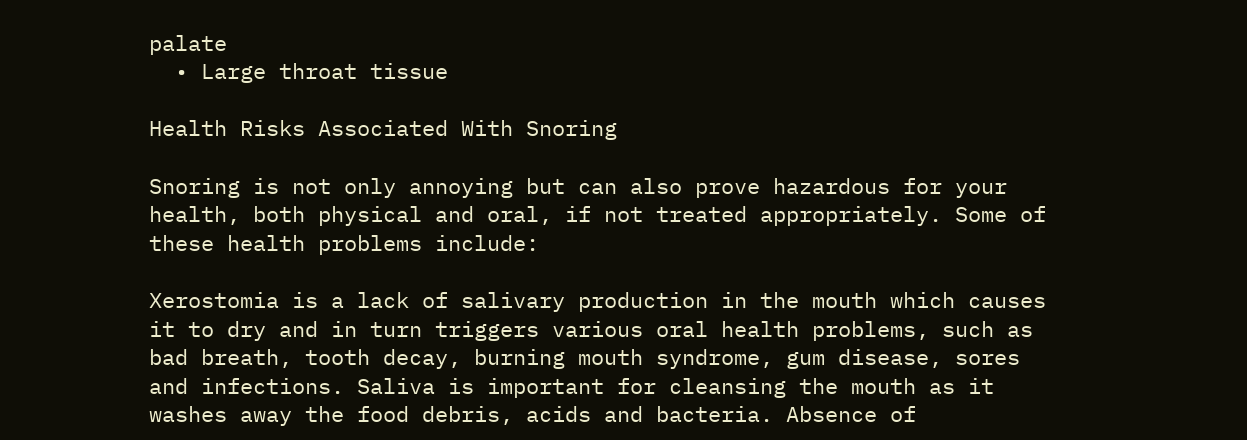palate
  • Large throat tissue

Health Risks Associated With Snoring

Snoring is not only annoying but can also prove hazardous for your health, both physical and oral, if not treated appropriately. Some of these health problems include:

Xerostomia is a lack of salivary production in the mouth which causes it to dry and in turn triggers various oral health problems, such as bad breath, tooth decay, burning mouth syndrome, gum disease, sores and infections. Saliva is important for cleansing the mouth as it washes away the food debris, acids and bacteria. Absence of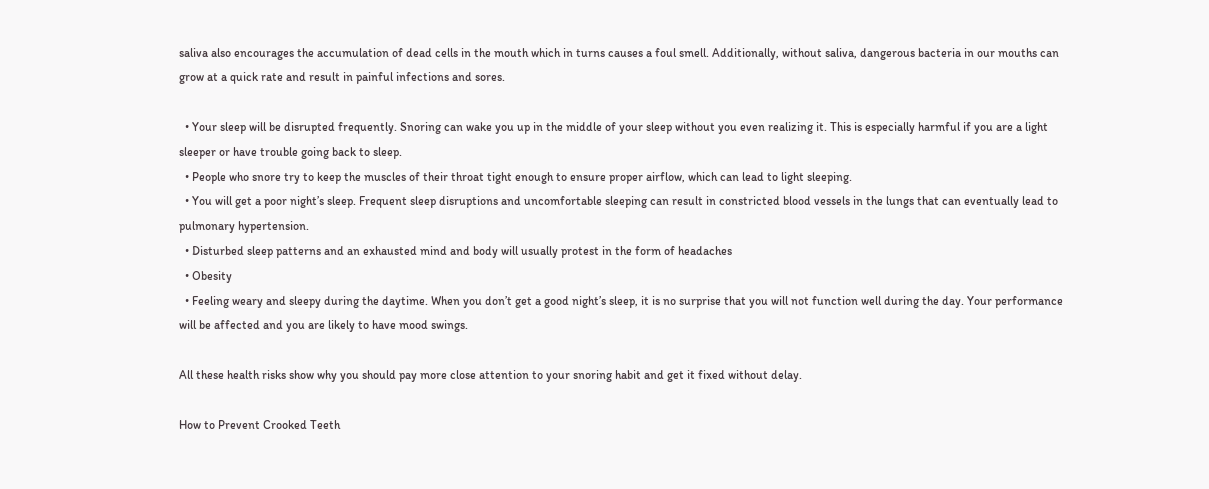saliva also encourages the accumulation of dead cells in the mouth which in turns causes a foul smell. Additionally, without saliva, dangerous bacteria in our mouths can grow at a quick rate and result in painful infections and sores.

  • Your sleep will be disrupted frequently. Snoring can wake you up in the middle of your sleep without you even realizing it. This is especially harmful if you are a light sleeper or have trouble going back to sleep.
  • People who snore try to keep the muscles of their throat tight enough to ensure proper airflow, which can lead to light sleeping.
  • You will get a poor night’s sleep. Frequent sleep disruptions and uncomfortable sleeping can result in constricted blood vessels in the lungs that can eventually lead to pulmonary hypertension.
  • Disturbed sleep patterns and an exhausted mind and body will usually protest in the form of headaches
  • Obesity
  • Feeling weary and sleepy during the daytime. When you don’t get a good night’s sleep, it is no surprise that you will not function well during the day. Your performance will be affected and you are likely to have mood swings.

All these health risks show why you should pay more close attention to your snoring habit and get it fixed without delay.

How to Prevent Crooked Teeth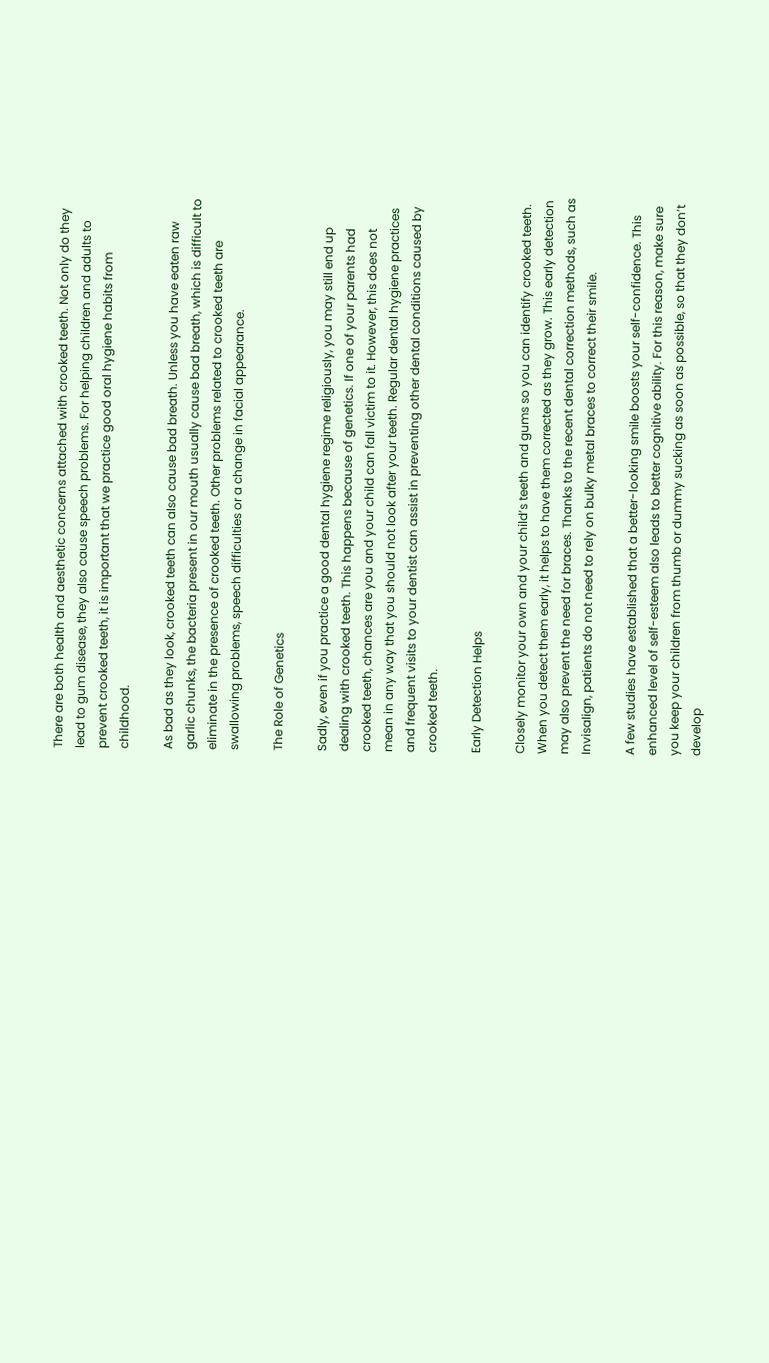There are both health and aesthetic concerns attached with crooked teeth. Not only do they lead to gum disease, they also cause speech problems. For helping children and adults to prevent crooked teeth, it is important that we practice good oral hygiene habits from childhood.

As bad as they look, crooked teeth can also cause bad breath. Unless you have eaten raw garlic chunks, the bacteria present in our mouth usually cause bad breath, which is difficult to eliminate in the presence of crooked teeth. Other problems related to crooked teeth are swallowing problems, speech difficulties or a change in facial appearance.

The Role of Genetics

Sadly, even if you practice a good dental hygiene regime religiously, you may still end up dealing with crooked teeth. This happens because of genetics. If one of your parents had crooked teeth, chances are you and your child can fall victim to it. However, this does not mean in any way that you should not look after your teeth. Regular dental hygiene practices and frequent visits to your dentist can assist in preventing other dental conditions caused by crooked teeth.

Early Detection Helps

Closely monitor your own and your child’s teeth and gums so you can identify crooked teeth. When you detect them early, it helps to have them corrected as they grow. This early detection may also prevent the need for braces. Thanks to the recent dental correction methods, such as Invisalign, patients do not need to rely on bulky metal braces to correct their smile.

A few studies have established that a better-looking smile boosts your self-confidence. This enhanced level of self-esteem also leads to better cognitive ability. For this reason, make sure you keep your children from thumb or dummy sucking as soon as possible, so that they don’t develop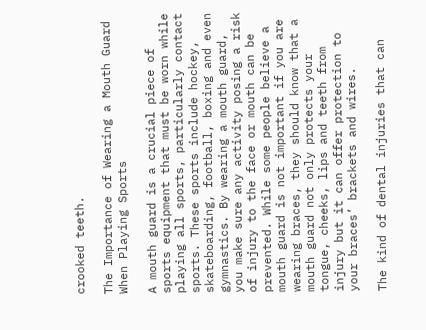crooked teeth.

The Importance of Wearing a Mouth Guard When Playing Sports

A mouth guard is a crucial piece of sports equipment that must be worn while playing all sports, particularly contact sports. These sports include hockey, skateboarding, football, boxing and even gymnastics. By wearing a mouth guard, you make sure any activity posing a risk of injury to the face or mouth can be prevented. While some people believe a mouth guard is not important if you are wearing braces, they should know that a mouth guard not only protects your tongue, cheeks, lips and teeth from injury but it can offer protection to your braces’ brackets and wires.

The kind of dental injuries that can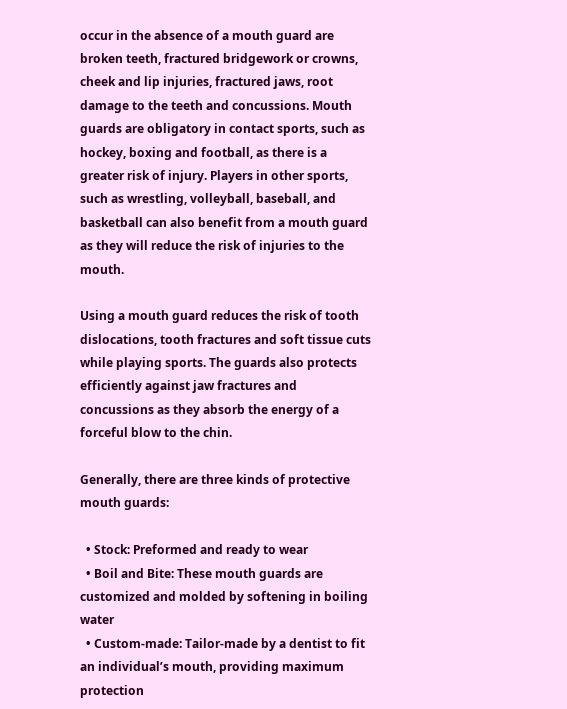occur in the absence of a mouth guard are broken teeth, fractured bridgework or crowns, cheek and lip injuries, fractured jaws, root damage to the teeth and concussions. Mouth guards are obligatory in contact sports, such as hockey, boxing and football, as there is a greater risk of injury. Players in other sports, such as wrestling, volleyball, baseball, and basketball can also benefit from a mouth guard as they will reduce the risk of injuries to the mouth.

Using a mouth guard reduces the risk of tooth dislocations, tooth fractures and soft tissue cuts while playing sports. The guards also protects efficiently against jaw fractures and concussions as they absorb the energy of a forceful blow to the chin.

Generally, there are three kinds of protective mouth guards:

  • Stock: Preformed and ready to wear
  • Boil and Bite: These mouth guards are customized and molded by softening in boiling water
  • Custom-made: Tailor-made by a dentist to fit an individual’s mouth, providing maximum protection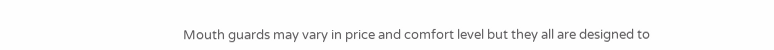Mouth guards may vary in price and comfort level but they all are designed to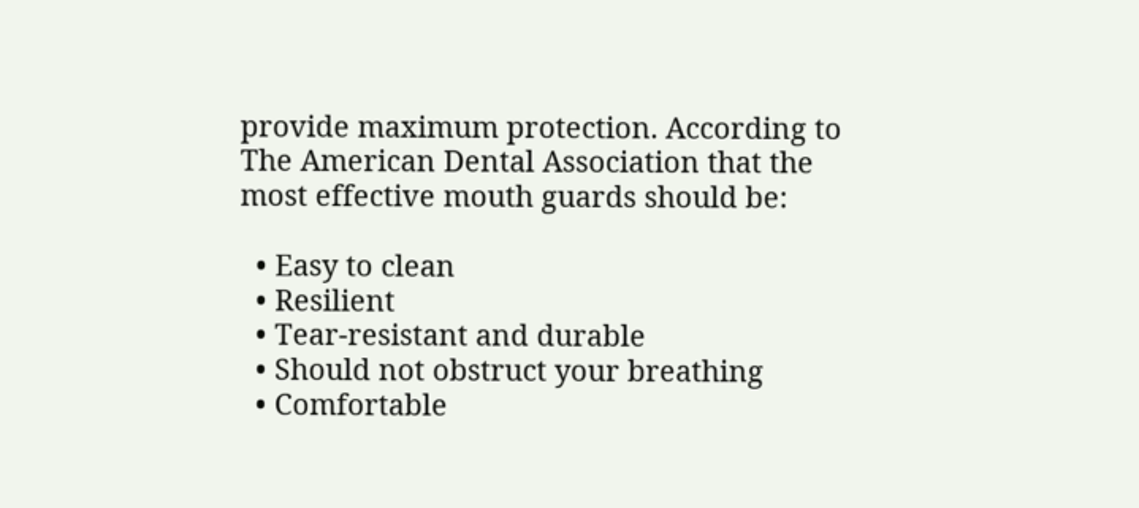provide maximum protection. According to The American Dental Association that the most effective mouth guards should be:

  • Easy to clean
  • Resilient
  • Tear-resistant and durable
  • Should not obstruct your breathing
  • Comfortable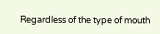Regardless of the type of mouth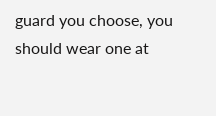guard you choose, you should wear one at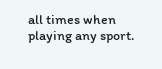all times when playing any sport.